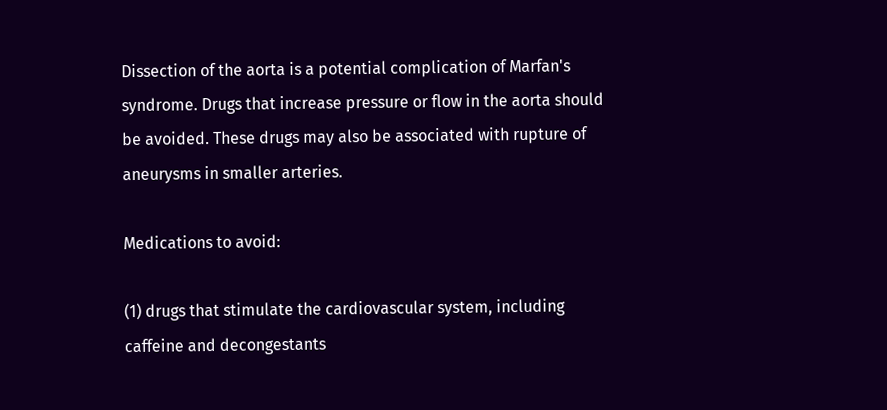Dissection of the aorta is a potential complication of Marfan's syndrome. Drugs that increase pressure or flow in the aorta should be avoided. These drugs may also be associated with rupture of aneurysms in smaller arteries.

Medications to avoid:

(1) drugs that stimulate the cardiovascular system, including caffeine and decongestants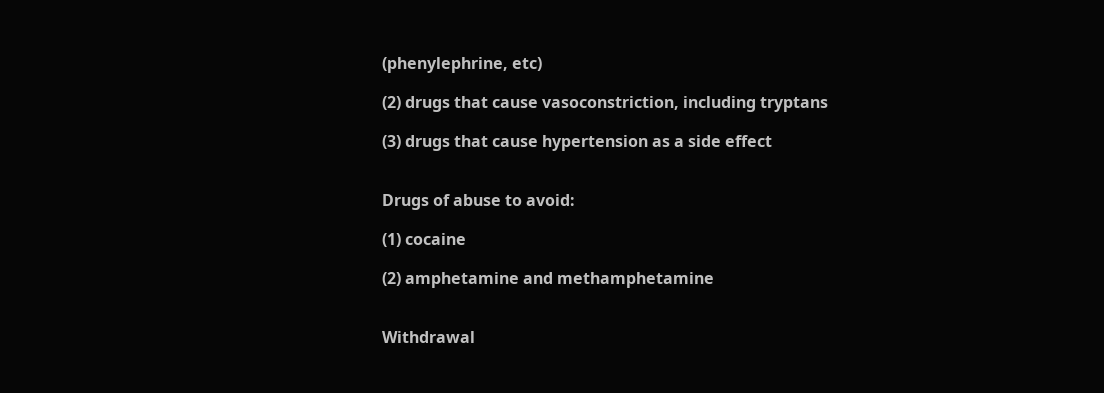(phenylephrine, etc)

(2) drugs that cause vasoconstriction, including tryptans

(3) drugs that cause hypertension as a side effect


Drugs of abuse to avoid:

(1) cocaine

(2) amphetamine and methamphetamine


Withdrawal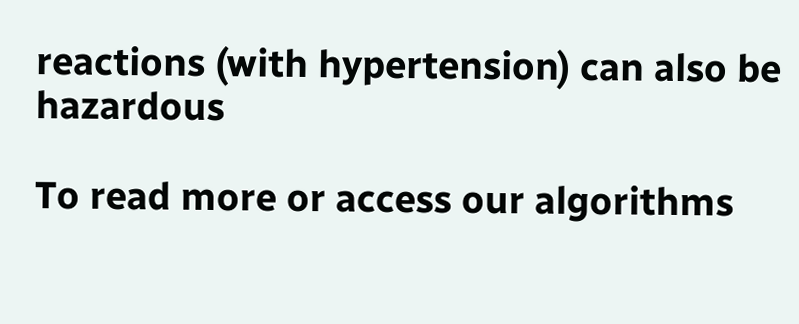reactions (with hypertension) can also be hazardous

To read more or access our algorithms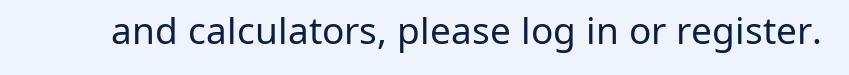and calculators, please log in or register.